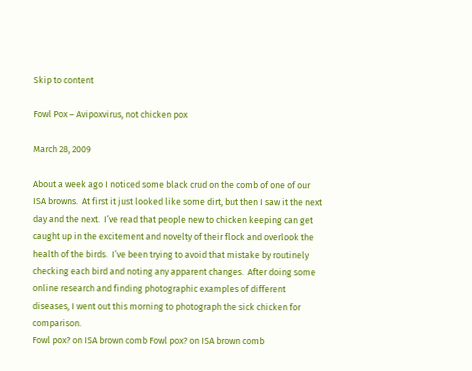Skip to content

Fowl Pox – Avipoxvirus, not chicken pox

March 28, 2009

About a week ago I noticed some black crud on the comb of one of our ISA browns.  At first it just looked like some dirt, but then I saw it the next day and the next.  I’ve read that people new to chicken keeping can get caught up in the excitement and novelty of their flock and overlook the health of the birds.  I’ve been trying to avoid that mistake by routinely checking each bird and noting any apparent changes.  After doing some online research and finding photographic examples of different diseases, I went out this morning to photograph the sick chicken for comparison.
Fowl pox? on ISA brown comb Fowl pox? on ISA brown comb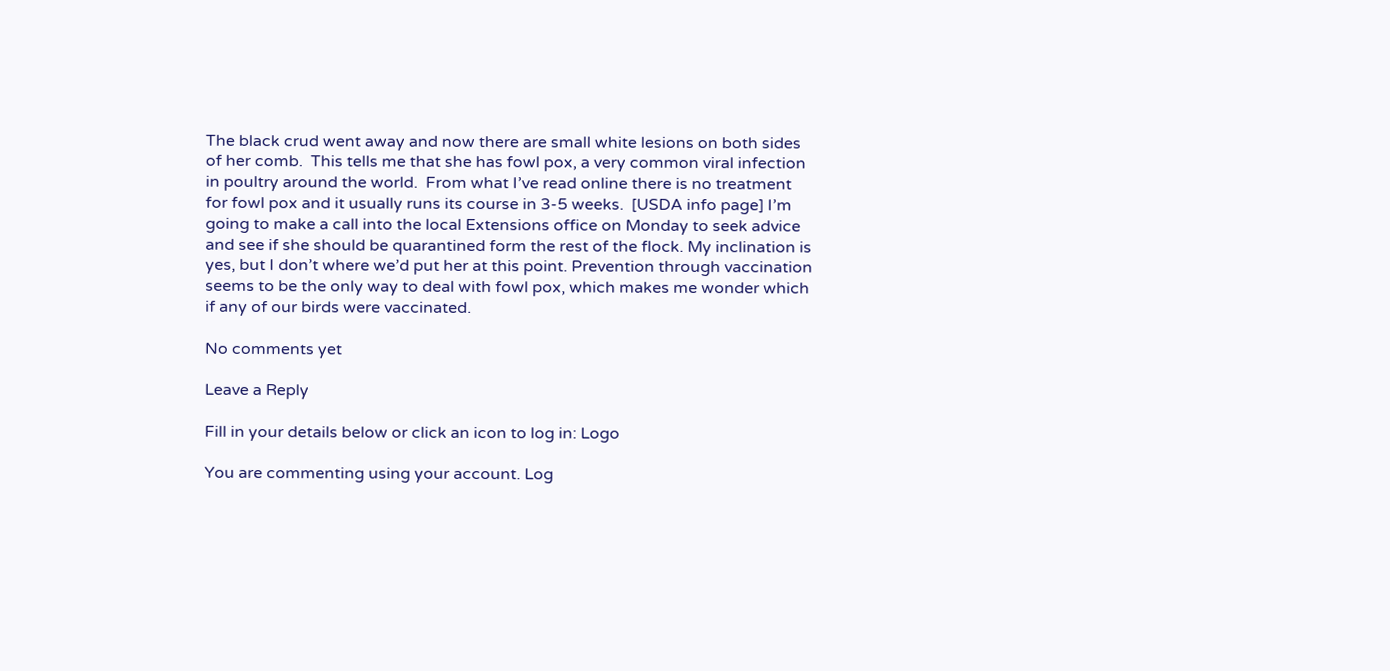The black crud went away and now there are small white lesions on both sides of her comb.  This tells me that she has fowl pox, a very common viral infection in poultry around the world.  From what I’ve read online there is no treatment for fowl pox and it usually runs its course in 3-5 weeks.  [USDA info page] I’m going to make a call into the local Extensions office on Monday to seek advice and see if she should be quarantined form the rest of the flock. My inclination is yes, but I don’t where we’d put her at this point. Prevention through vaccination seems to be the only way to deal with fowl pox, which makes me wonder which if any of our birds were vaccinated.

No comments yet

Leave a Reply

Fill in your details below or click an icon to log in: Logo

You are commenting using your account. Log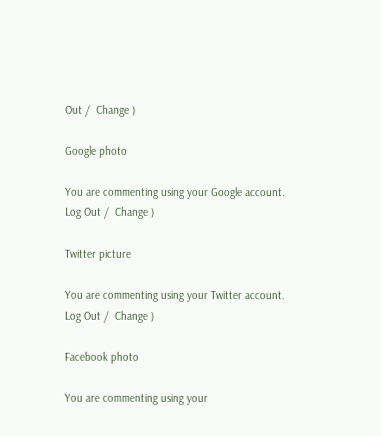Out /  Change )

Google photo

You are commenting using your Google account. Log Out /  Change )

Twitter picture

You are commenting using your Twitter account. Log Out /  Change )

Facebook photo

You are commenting using your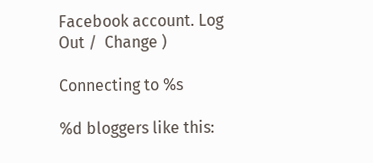Facebook account. Log Out /  Change )

Connecting to %s

%d bloggers like this: